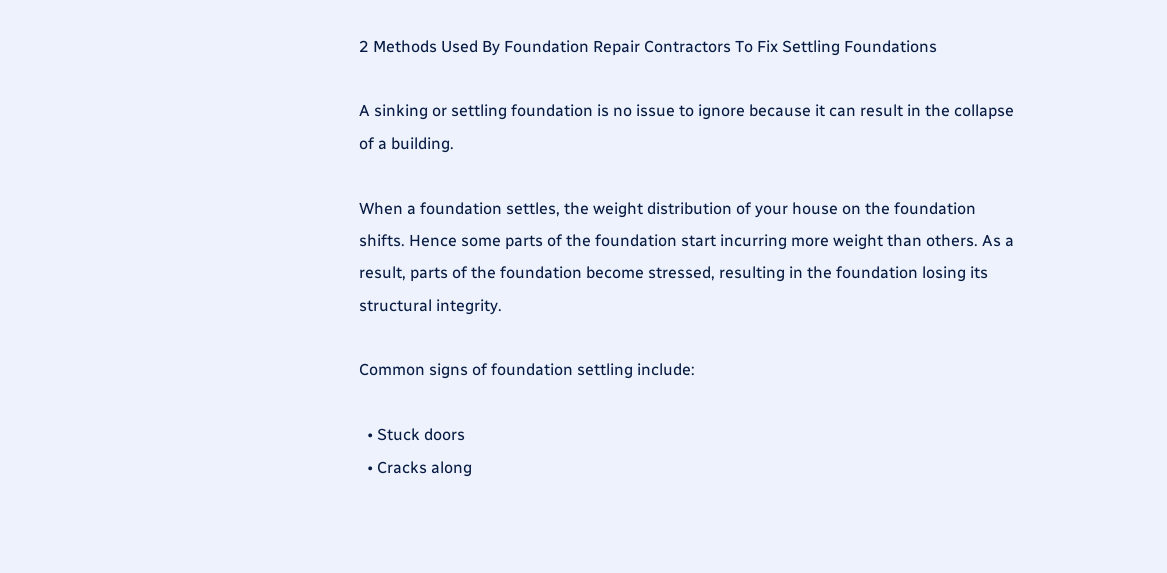2 Methods Used By Foundation Repair Contractors To Fix Settling Foundations

A sinking or settling foundation is no issue to ignore because it can result in the collapse of a building.

When a foundation settles, the weight distribution of your house on the foundation shifts. Hence some parts of the foundation start incurring more weight than others. As a result, parts of the foundation become stressed, resulting in the foundation losing its structural integrity.

Common signs of foundation settling include:

  • Stuck doors
  • Cracks along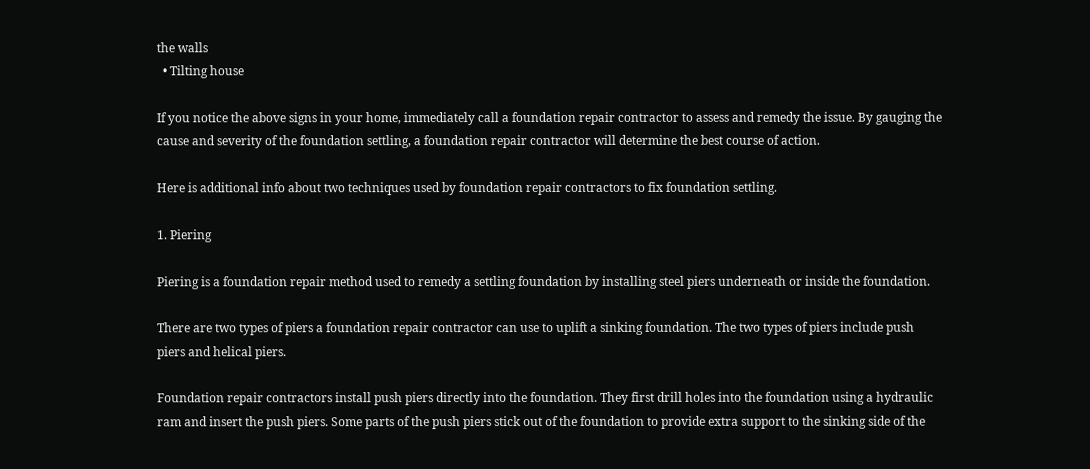the walls
  • Tilting house

If you notice the above signs in your home, immediately call a foundation repair contractor to assess and remedy the issue. By gauging the cause and severity of the foundation settling, a foundation repair contractor will determine the best course of action.

Here is additional info about two techniques used by foundation repair contractors to fix foundation settling.

1. Piering

Piering is a foundation repair method used to remedy a settling foundation by installing steel piers underneath or inside the foundation.

There are two types of piers a foundation repair contractor can use to uplift a sinking foundation. The two types of piers include push piers and helical piers.

Foundation repair contractors install push piers directly into the foundation. They first drill holes into the foundation using a hydraulic ram and insert the push piers. Some parts of the push piers stick out of the foundation to provide extra support to the sinking side of the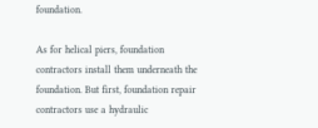foundation.

As for helical piers, foundation contractors install them underneath the foundation. But first, foundation repair contractors use a hydraulic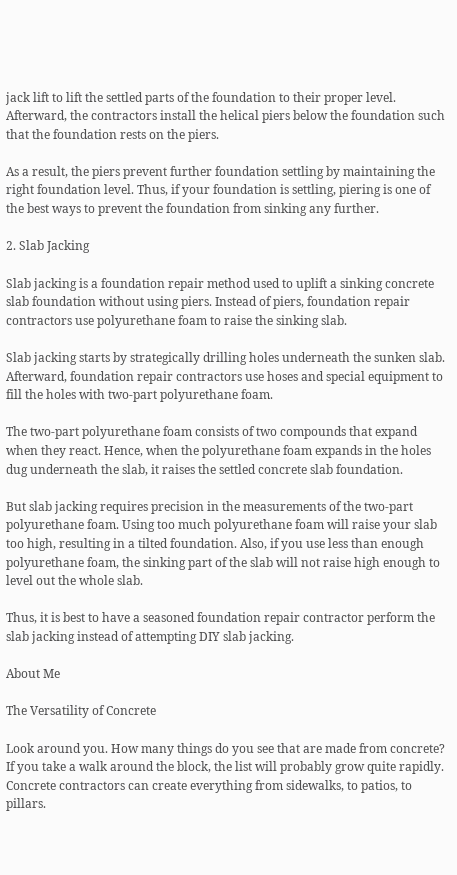jack lift to lift the settled parts of the foundation to their proper level. Afterward, the contractors install the helical piers below the foundation such that the foundation rests on the piers.

As a result, the piers prevent further foundation settling by maintaining the right foundation level. Thus, if your foundation is settling, piering is one of the best ways to prevent the foundation from sinking any further.

2. Slab Jacking

Slab jacking is a foundation repair method used to uplift a sinking concrete slab foundation without using piers. Instead of piers, foundation repair contractors use polyurethane foam to raise the sinking slab.

Slab jacking starts by strategically drilling holes underneath the sunken slab. Afterward, foundation repair contractors use hoses and special equipment to fill the holes with two-part polyurethane foam.

The two-part polyurethane foam consists of two compounds that expand when they react. Hence, when the polyurethane foam expands in the holes dug underneath the slab, it raises the settled concrete slab foundation.

But slab jacking requires precision in the measurements of the two-part polyurethane foam. Using too much polyurethane foam will raise your slab too high, resulting in a tilted foundation. Also, if you use less than enough polyurethane foam, the sinking part of the slab will not raise high enough to level out the whole slab.

Thus, it is best to have a seasoned foundation repair contractor perform the slab jacking instead of attempting DIY slab jacking.

About Me

The Versatility of Concrete

Look around you. How many things do you see that are made from concrete? If you take a walk around the block, the list will probably grow quite rapidly. Concrete contractors can create everything from sidewalks, to patios, to pillars.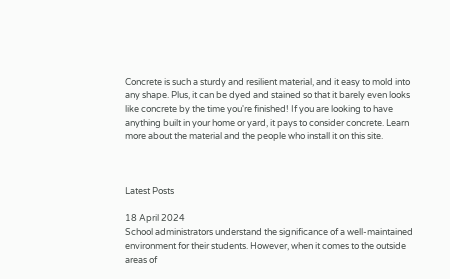Concrete is such a sturdy and resilient material, and it easy to mold into any shape. Plus, it can be dyed and stained so that it barely even looks like concrete by the time you're finished! If you are looking to have anything built in your home or yard, it pays to consider concrete. Learn more about the material and the people who install it on this site.



Latest Posts

18 April 2024
School administrators understand the significance of a well-maintained environment for their students. However, when it comes to the outside areas of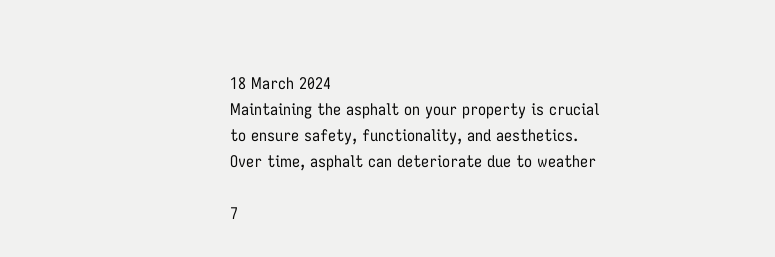18 March 2024
Maintaining the asphalt on your property is crucial to ensure safety, functionality, and aesthetics. Over time, asphalt can deteriorate due to weather

7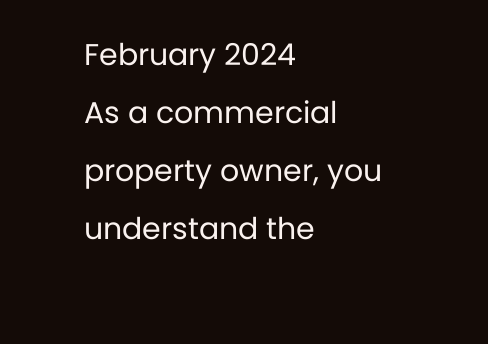February 2024
As a commercial property owner, you understand the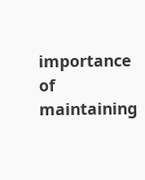importance of maintaining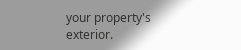your property's exterior.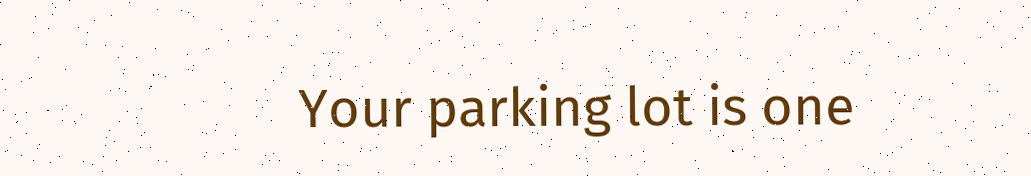Your parking lot is one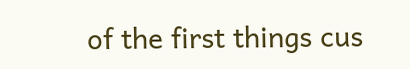of the first things cus